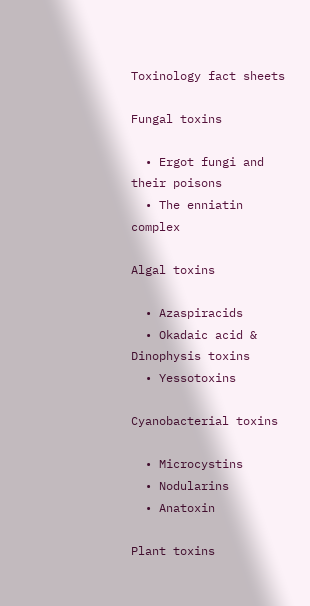Toxinology fact sheets

Fungal toxins

  • Ergot fungi and their poisons
  • The enniatin complex

Algal toxins

  • Azaspiracids
  • Okadaic acid & Dinophysis toxins
  • Yessotoxins

Cyanobacterial toxins

  • Microcystins
  • Nodularins
  • Anatoxin

Plant toxins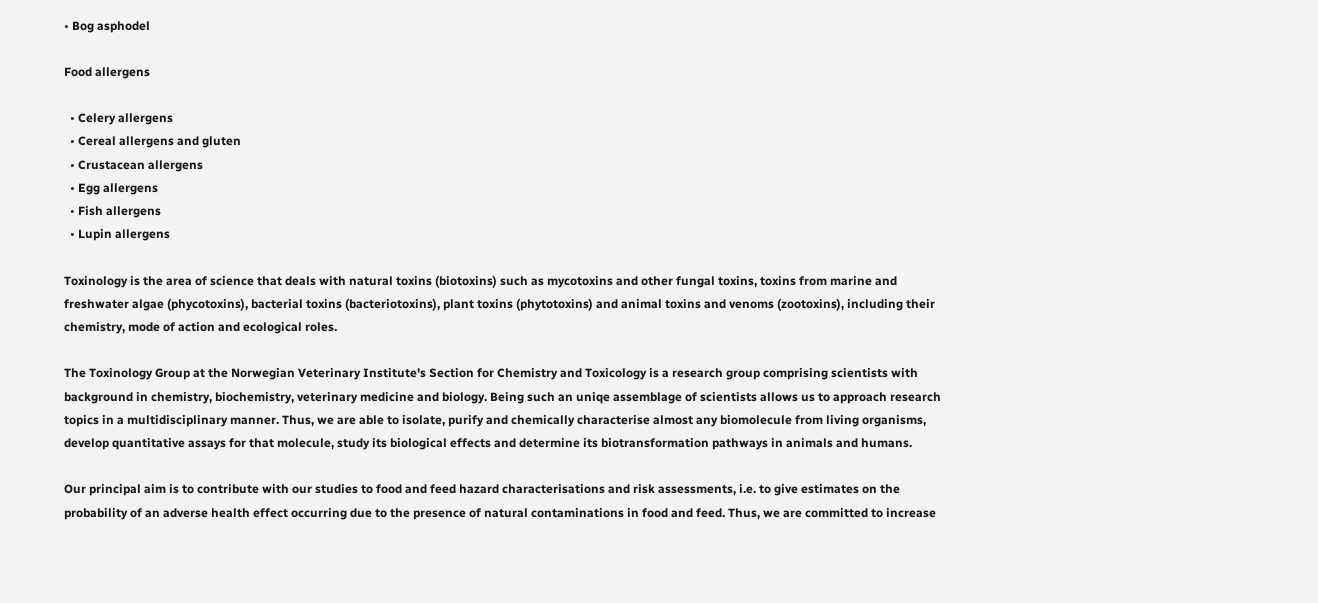• Bog asphodel

Food allergens

  • Celery allergens
  • Cereal allergens and gluten
  • Crustacean allergens
  • Egg allergens
  • Fish allergens
  • Lupin allergens

Toxinology is the area of science that deals with natural toxins (biotoxins) such as mycotoxins and other fungal toxins, toxins from marine and freshwater algae (phycotoxins), bacterial toxins (bacteriotoxins), plant toxins (phytotoxins) and animal toxins and venoms (zootoxins), including their chemistry, mode of action and ecological roles.

The Toxinology Group at the Norwegian Veterinary Institute's Section for Chemistry and Toxicology is a research group comprising scientists with background in chemistry, biochemistry, veterinary medicine and biology. Being such an uniqe assemblage of scientists allows us to approach research topics in a multidisciplinary manner. Thus, we are able to isolate, purify and chemically characterise almost any biomolecule from living organisms, develop quantitative assays for that molecule, study its biological effects and determine its biotransformation pathways in animals and humans.

Our principal aim is to contribute with our studies to food and feed hazard characterisations and risk assessments, i.e. to give estimates on the probability of an adverse health effect occurring due to the presence of natural contaminations in food and feed. Thus, we are committed to increase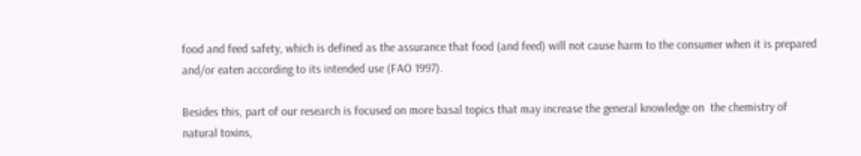food and feed safety, which is defined as the assurance that food (and feed) will not cause harm to the consumer when it is prepared and/or eaten according to its intended use (FAO 1997).

Besides this, part of our research is focused on more basal topics that may increase the general knowledge on  the chemistry of natural toxins,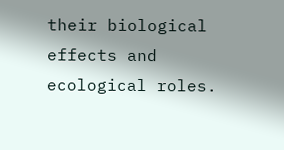their biological effects and ecological roles.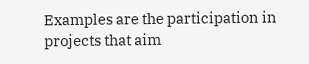Examples are the participation in projects that aim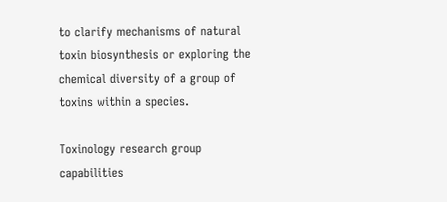to clarify mechanisms of natural toxin biosynthesis or exploring the chemical diversity of a group of toxins within a species.

Toxinology research group capabilities